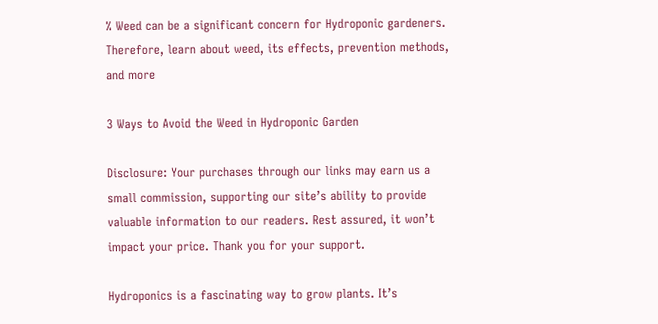% Weed can be a significant concern for Hydroponic gardeners. Therefore, learn about weed, its effects, prevention methods, and more

3 Ways to Avoid the Weed in Hydroponic Garden

Disclosure: Your purchases through our links may earn us a small commission, supporting our site’s ability to provide valuable information to our readers. Rest assured, it won’t impact your price. Thank you for your support.

Hydroponics is a fascinating way to grow plants. It’s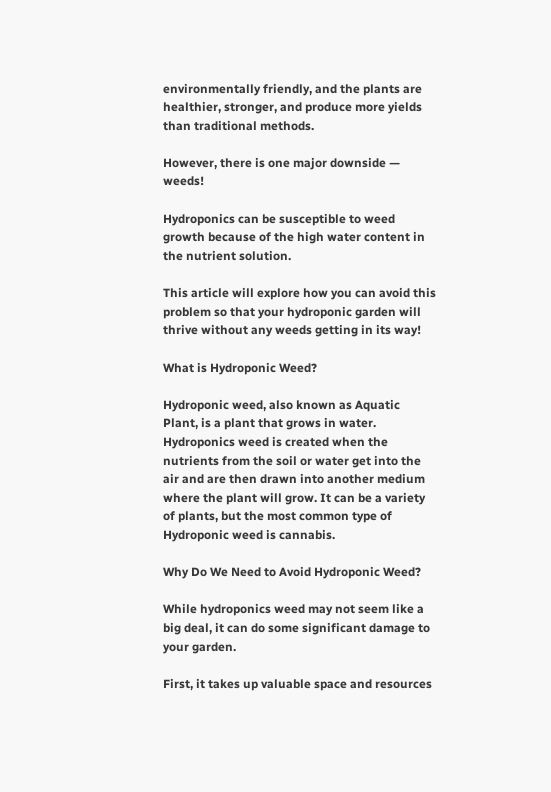environmentally friendly, and the plants are healthier, stronger, and produce more yields than traditional methods.

However, there is one major downside — weeds!

Hydroponics can be susceptible to weed growth because of the high water content in the nutrient solution.

This article will explore how you can avoid this problem so that your hydroponic garden will thrive without any weeds getting in its way!

What is Hydroponic Weed?

Hydroponic weed, also known as Aquatic Plant, is a plant that grows in water. Hydroponics weed is created when the nutrients from the soil or water get into the air and are then drawn into another medium where the plant will grow. It can be a variety of plants, but the most common type of Hydroponic weed is cannabis.

Why Do We Need to Avoid Hydroponic Weed?

While hydroponics weed may not seem like a big deal, it can do some significant damage to your garden.

First, it takes up valuable space and resources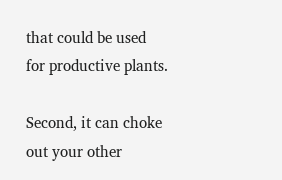that could be used for productive plants.

Second, it can choke out your other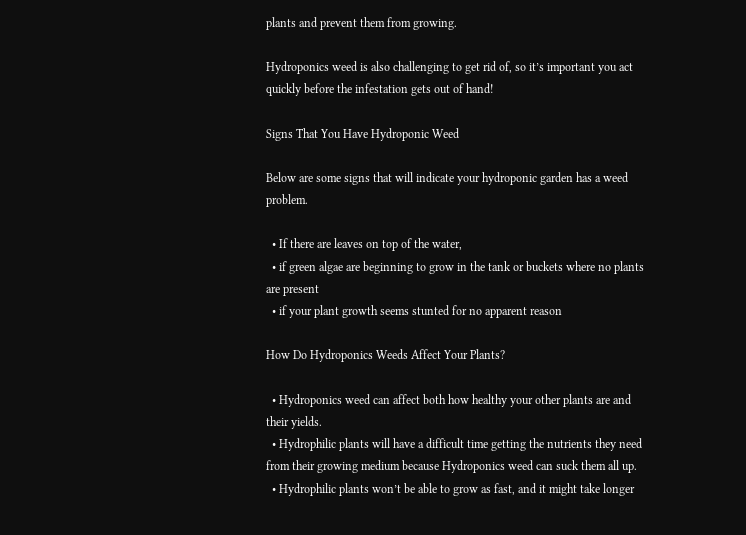plants and prevent them from growing.

Hydroponics weed is also challenging to get rid of, so it’s important you act quickly before the infestation gets out of hand!

Signs That You Have Hydroponic Weed

Below are some signs that will indicate your hydroponic garden has a weed problem.

  • If there are leaves on top of the water,
  • if green algae are beginning to grow in the tank or buckets where no plants are present
  • if your plant growth seems stunted for no apparent reason

How Do Hydroponics Weeds Affect Your Plants?

  • Hydroponics weed can affect both how healthy your other plants are and their yields.
  • Hydrophilic plants will have a difficult time getting the nutrients they need from their growing medium because Hydroponics weed can suck them all up.
  • Hydrophilic plants won’t be able to grow as fast, and it might take longer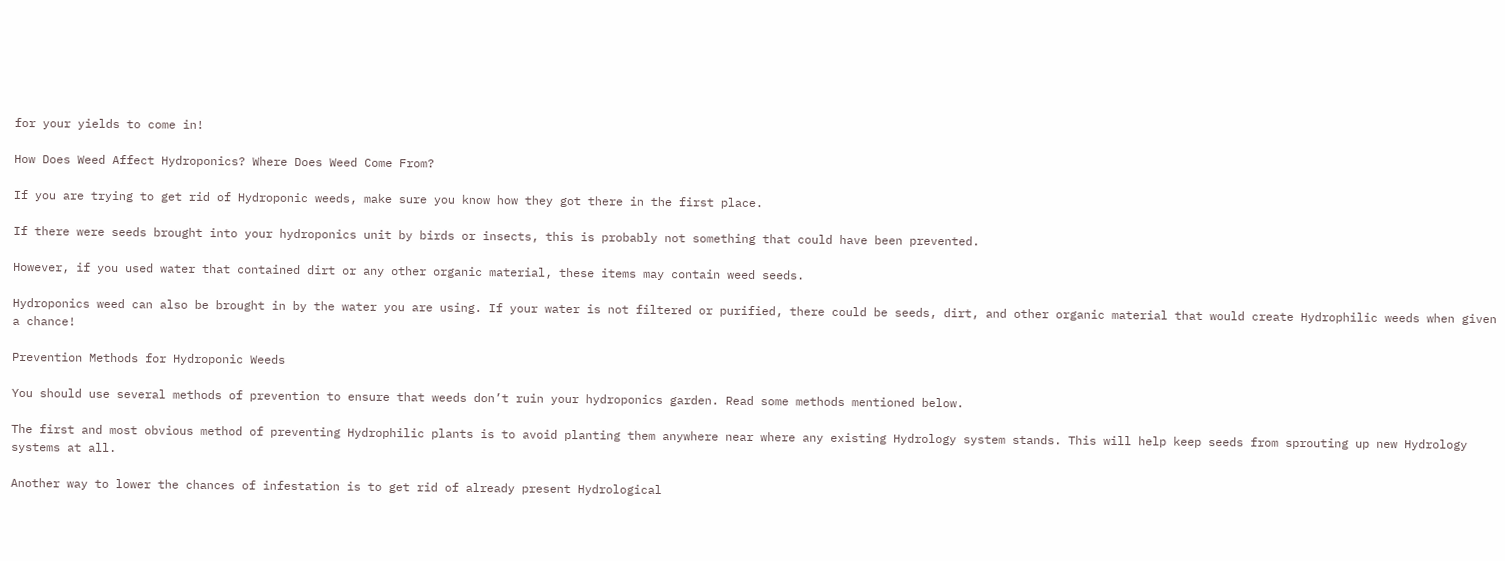for your yields to come in!

How Does Weed Affect Hydroponics? Where Does Weed Come From?

If you are trying to get rid of Hydroponic weeds, make sure you know how they got there in the first place.

If there were seeds brought into your hydroponics unit by birds or insects, this is probably not something that could have been prevented.

However, if you used water that contained dirt or any other organic material, these items may contain weed seeds.

Hydroponics weed can also be brought in by the water you are using. If your water is not filtered or purified, there could be seeds, dirt, and other organic material that would create Hydrophilic weeds when given a chance!

Prevention Methods for Hydroponic Weeds

You should use several methods of prevention to ensure that weeds don’t ruin your hydroponics garden. Read some methods mentioned below.

The first and most obvious method of preventing Hydrophilic plants is to avoid planting them anywhere near where any existing Hydrology system stands. This will help keep seeds from sprouting up new Hydrology systems at all.

Another way to lower the chances of infestation is to get rid of already present Hydrological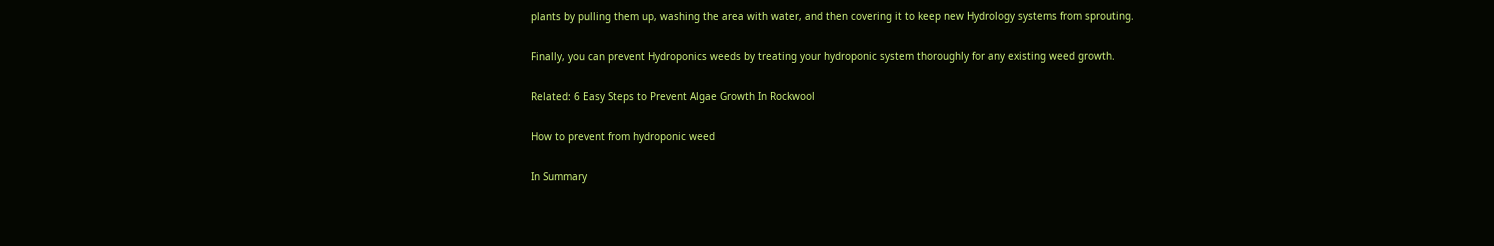plants by pulling them up, washing the area with water, and then covering it to keep new Hydrology systems from sprouting.

Finally, you can prevent Hydroponics weeds by treating your hydroponic system thoroughly for any existing weed growth.

Related: 6 Easy Steps to Prevent Algae Growth In Rockwool

How to prevent from hydroponic weed

In Summary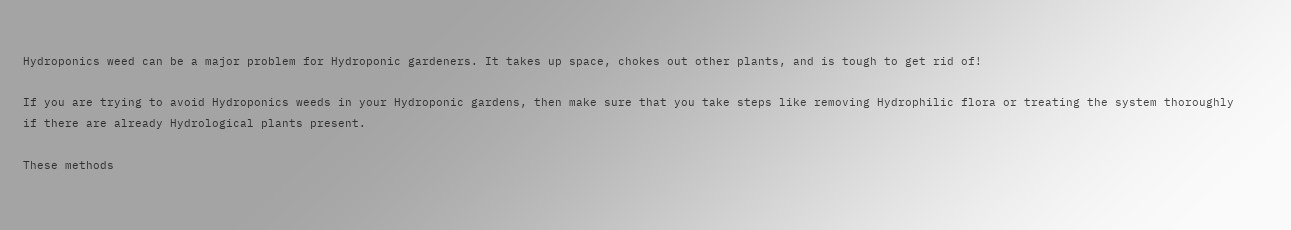Hydroponics weed can be a major problem for Hydroponic gardeners. It takes up space, chokes out other plants, and is tough to get rid of!

If you are trying to avoid Hydroponics weeds in your Hydroponic gardens, then make sure that you take steps like removing Hydrophilic flora or treating the system thoroughly if there are already Hydrological plants present.

These methods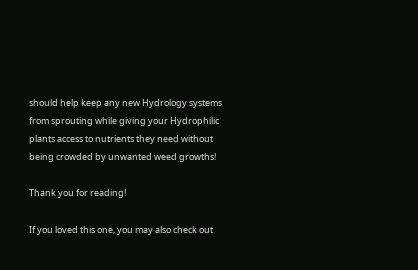should help keep any new Hydrology systems from sprouting while giving your Hydrophilic plants access to nutrients they need without being crowded by unwanted weed growths!

Thank you for reading!

If you loved this one, you may also check out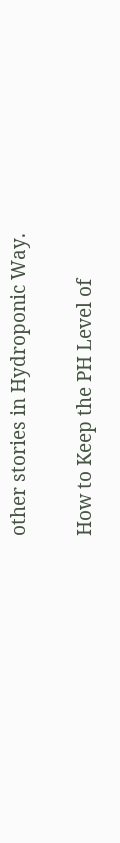other stories in Hydroponic Way.

How to Keep the PH Level of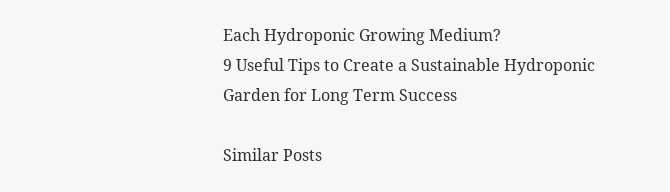Each Hydroponic Growing Medium?
9 Useful Tips to Create a Sustainable Hydroponic Garden for Long Term Success

Similar Posts